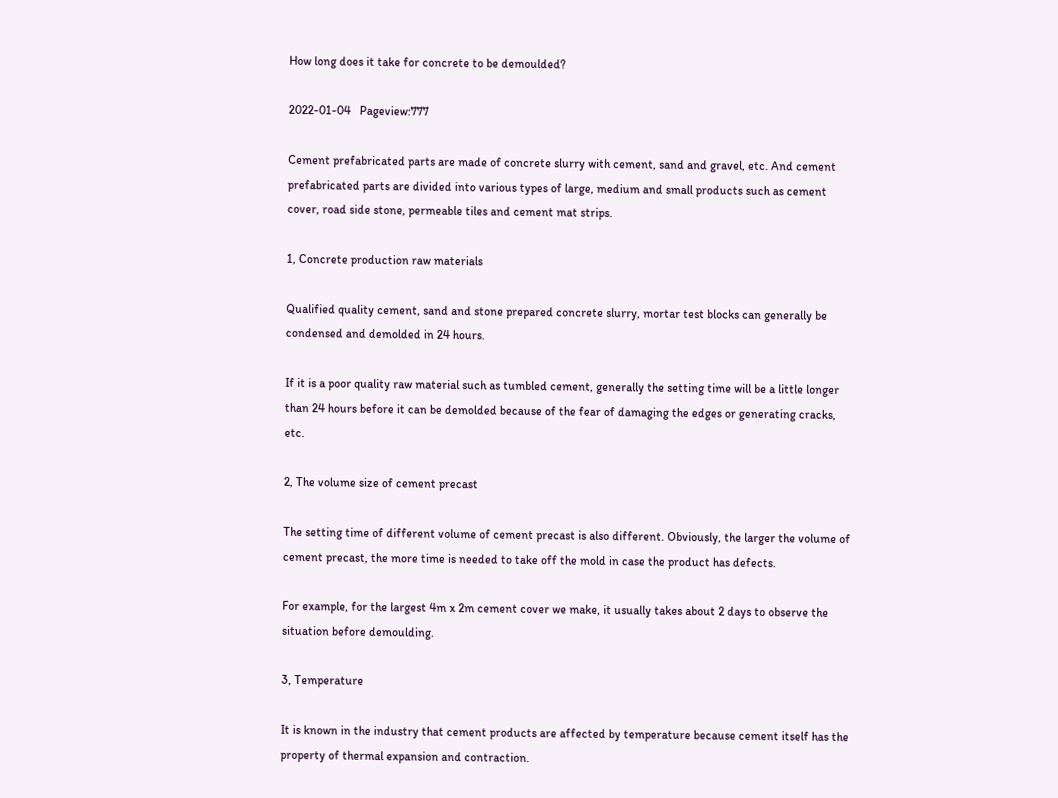How long does it take for concrete to be demoulded?

2022-01-04   Pageview:777

Cement prefabricated parts are made of concrete slurry with cement, sand and gravel, etc. And cement prefabricated parts are divided into various types of large, medium and small products such as cement cover, road side stone, permeable tiles and cement mat strips.

1, Concrete production raw materials

Qualified quality cement, sand and stone prepared concrete slurry, mortar test blocks can generally be condensed and demolded in 24 hours.

If it is a poor quality raw material such as tumbled cement, generally the setting time will be a little longer than 24 hours before it can be demolded because of the fear of damaging the edges or generating cracks, etc.

2, The volume size of cement precast

The setting time of different volume of cement precast is also different. Obviously, the larger the volume of cement precast, the more time is needed to take off the mold in case the product has defects.

For example, for the largest 4m x 2m cement cover we make, it usually takes about 2 days to observe the situation before demoulding.

3, Temperature

It is known in the industry that cement products are affected by temperature because cement itself has the property of thermal expansion and contraction.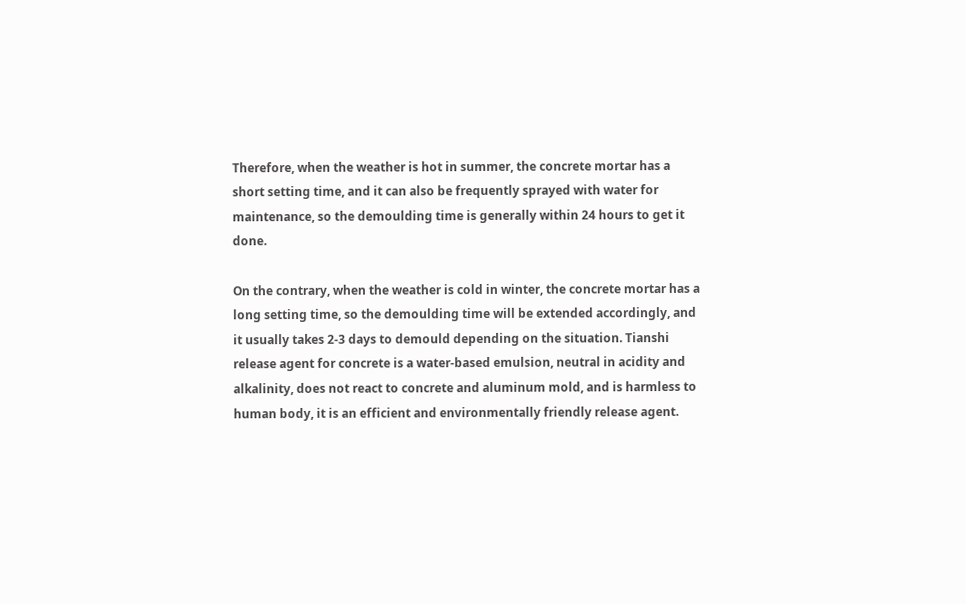Therefore, when the weather is hot in summer, the concrete mortar has a short setting time, and it can also be frequently sprayed with water for maintenance, so the demoulding time is generally within 24 hours to get it done.

On the contrary, when the weather is cold in winter, the concrete mortar has a long setting time, so the demoulding time will be extended accordingly, and it usually takes 2-3 days to demould depending on the situation. Tianshi release agent for concrete is a water-based emulsion, neutral in acidity and alkalinity, does not react to concrete and aluminum mold, and is harmless to human body, it is an efficient and environmentally friendly release agent.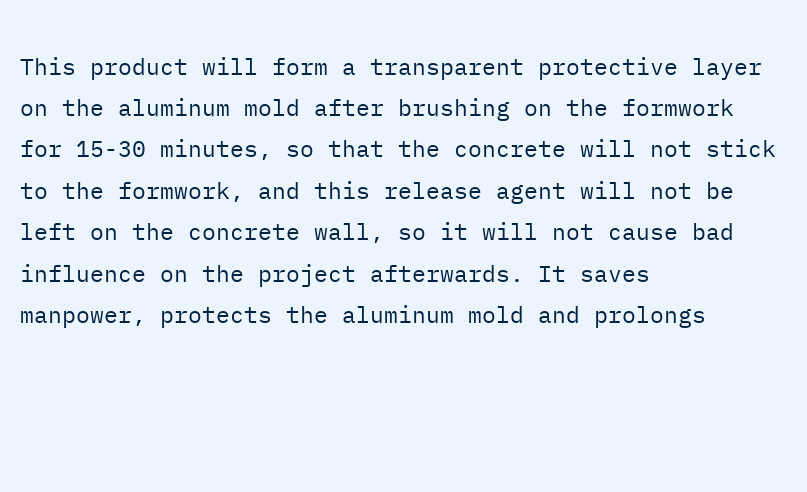This product will form a transparent protective layer on the aluminum mold after brushing on the formwork for 15-30 minutes, so that the concrete will not stick to the formwork, and this release agent will not be left on the concrete wall, so it will not cause bad influence on the project afterwards. It saves manpower, protects the aluminum mold and prolongs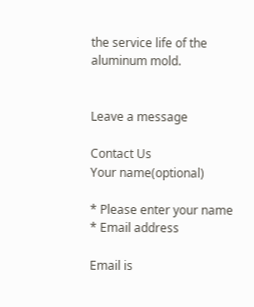the service life of the aluminum mold.


Leave a message

Contact Us
Your name(optional)

* Please enter your name
* Email address

Email is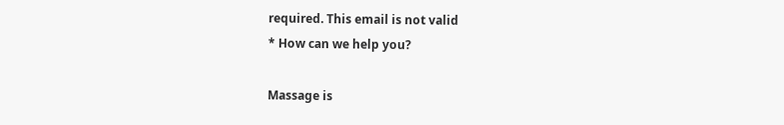required. This email is not valid
* How can we help you?

Massage is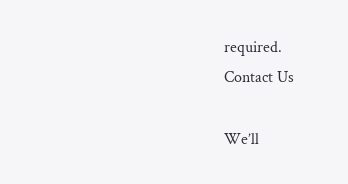required.
Contact Us

We’ll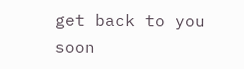get back to you soon